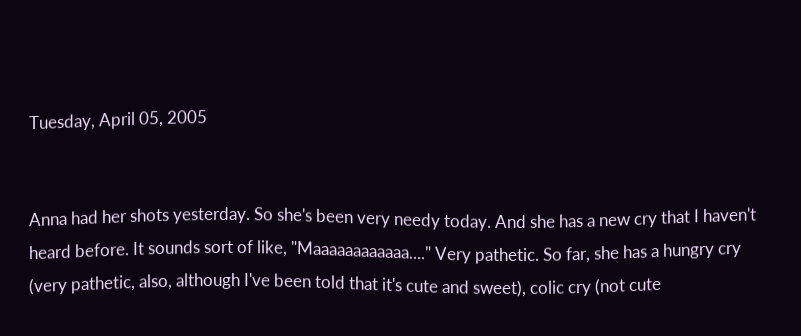Tuesday, April 05, 2005


Anna had her shots yesterday. So she's been very needy today. And she has a new cry that I haven't heard before. It sounds sort of like, "Maaaaaaaaaaaa...." Very pathetic. So far, she has a hungry cry (very pathetic, also, although I've been told that it's cute and sweet), colic cry (not cute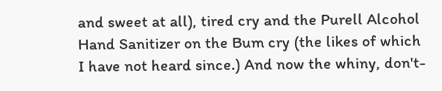and sweet at all), tired cry and the Purell Alcohol Hand Sanitizer on the Bum cry (the likes of which I have not heard since.) And now the whiny, don't-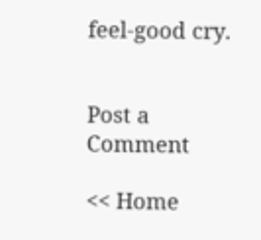feel-good cry.


Post a Comment

<< Home